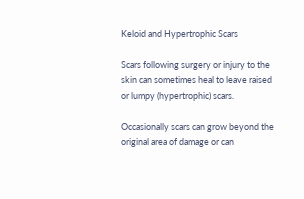Keloid and Hypertrophic Scars

Scars following surgery or injury to the skin can sometimes heal to leave raised or lumpy (hypertrophic) scars.

Occasionally scars can grow beyond the original area of damage or can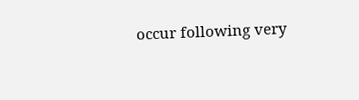occur following very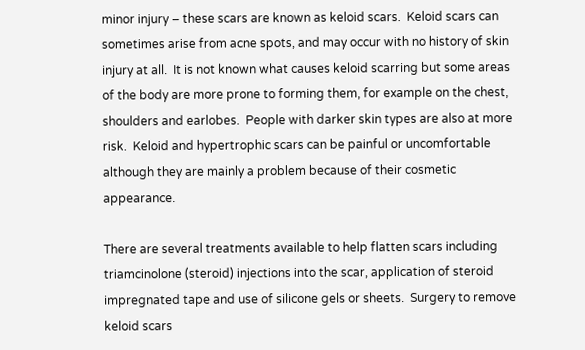minor injury – these scars are known as keloid scars.  Keloid scars can sometimes arise from acne spots, and may occur with no history of skin injury at all.  It is not known what causes keloid scarring but some areas of the body are more prone to forming them, for example on the chest, shoulders and earlobes.  People with darker skin types are also at more risk.  Keloid and hypertrophic scars can be painful or uncomfortable although they are mainly a problem because of their cosmetic appearance.

There are several treatments available to help flatten scars including triamcinolone (steroid) injections into the scar, application of steroid impregnated tape and use of silicone gels or sheets.  Surgery to remove keloid scars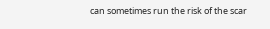can sometimes run the risk of the scar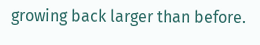growing back larger than before.